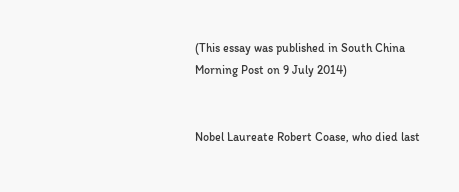(This essay was published in South China Morning Post on 9 July 2014)


Nobel Laureate Robert Coase, who died last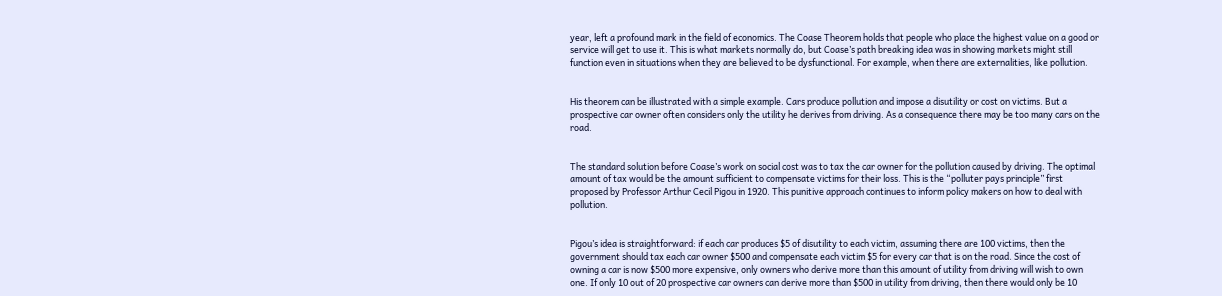year, left a profound mark in the field of economics. The Coase Theorem holds that people who place the highest value on a good or service will get to use it. This is what markets normally do, but Coase’s path breaking idea was in showing markets might still function even in situations when they are believed to be dysfunctional. For example, when there are externalities, like pollution.


His theorem can be illustrated with a simple example. Cars produce pollution and impose a disutility or cost on victims. But a prospective car owner often considers only the utility he derives from driving. As a consequence there may be too many cars on the road.


The standard solution before Coase’s work on social cost was to tax the car owner for the pollution caused by driving. The optimal amount of tax would be the amount sufficient to compensate victims for their loss. This is the “polluter pays principle” first proposed by Professor Arthur Cecil Pigou in 1920. This punitive approach continues to inform policy makers on how to deal with pollution.


Pigou’s idea is straightforward: if each car produces $5 of disutility to each victim, assuming there are 100 victims, then the government should tax each car owner $500 and compensate each victim $5 for every car that is on the road. Since the cost of owning a car is now $500 more expensive, only owners who derive more than this amount of utility from driving will wish to own one. If only 10 out of 20 prospective car owners can derive more than $500 in utility from driving, then there would only be 10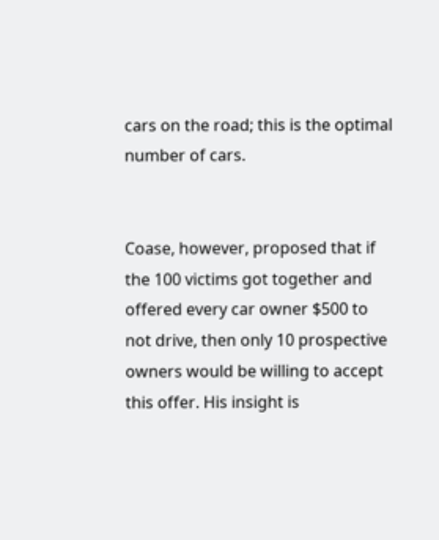cars on the road; this is the optimal number of cars.


Coase, however, proposed that if the 100 victims got together and offered every car owner $500 to not drive, then only 10 prospective owners would be willing to accept this offer. His insight is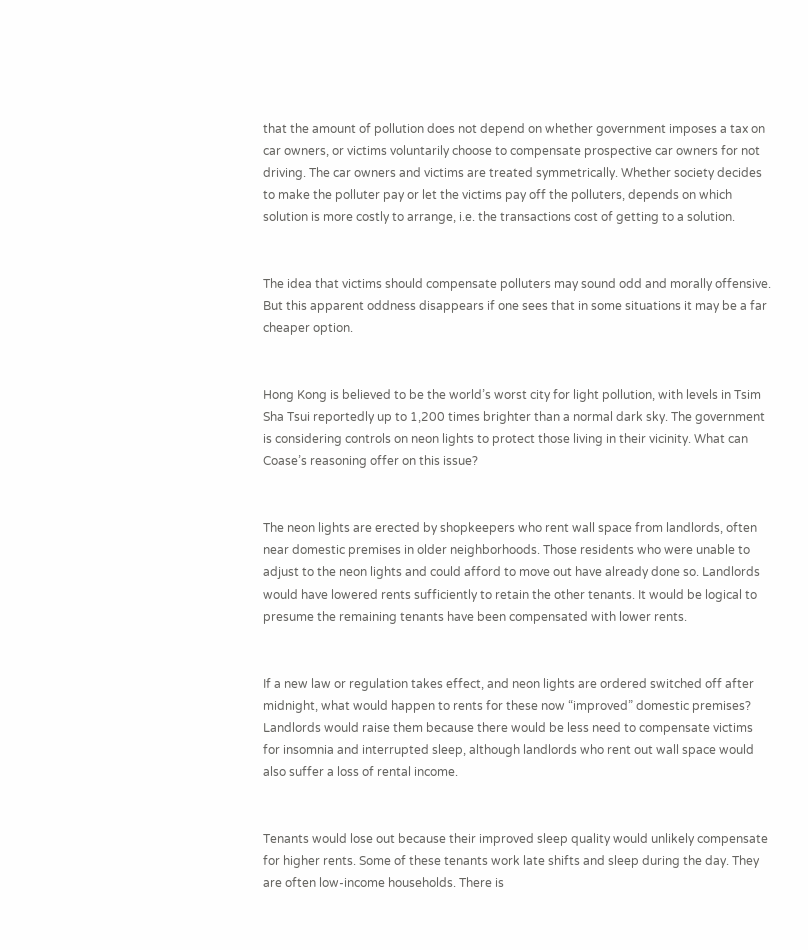that the amount of pollution does not depend on whether government imposes a tax on car owners, or victims voluntarily choose to compensate prospective car owners for not driving. The car owners and victims are treated symmetrically. Whether society decides to make the polluter pay or let the victims pay off the polluters, depends on which solution is more costly to arrange, i.e. the transactions cost of getting to a solution.


The idea that victims should compensate polluters may sound odd and morally offensive. But this apparent oddness disappears if one sees that in some situations it may be a far cheaper option.


Hong Kong is believed to be the world’s worst city for light pollution, with levels in Tsim Sha Tsui reportedly up to 1,200 times brighter than a normal dark sky. The government is considering controls on neon lights to protect those living in their vicinity. What can Coase’s reasoning offer on this issue?


The neon lights are erected by shopkeepers who rent wall space from landlords, often near domestic premises in older neighborhoods. Those residents who were unable to adjust to the neon lights and could afford to move out have already done so. Landlords would have lowered rents sufficiently to retain the other tenants. It would be logical to presume the remaining tenants have been compensated with lower rents.


If a new law or regulation takes effect, and neon lights are ordered switched off after midnight, what would happen to rents for these now “improved” domestic premises? Landlords would raise them because there would be less need to compensate victims for insomnia and interrupted sleep, although landlords who rent out wall space would also suffer a loss of rental income.


Tenants would lose out because their improved sleep quality would unlikely compensate for higher rents. Some of these tenants work late shifts and sleep during the day. They are often low-income households. There is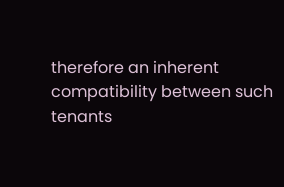therefore an inherent compatibility between such tenants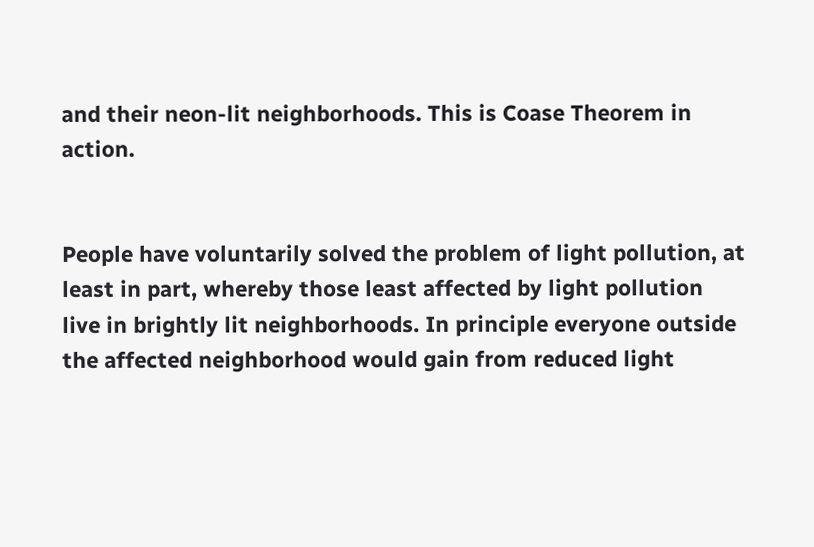and their neon-lit neighborhoods. This is Coase Theorem in action.


People have voluntarily solved the problem of light pollution, at least in part, whereby those least affected by light pollution live in brightly lit neighborhoods. In principle everyone outside the affected neighborhood would gain from reduced light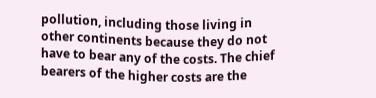pollution, including those living in other continents because they do not have to bear any of the costs. The chief bearers of the higher costs are the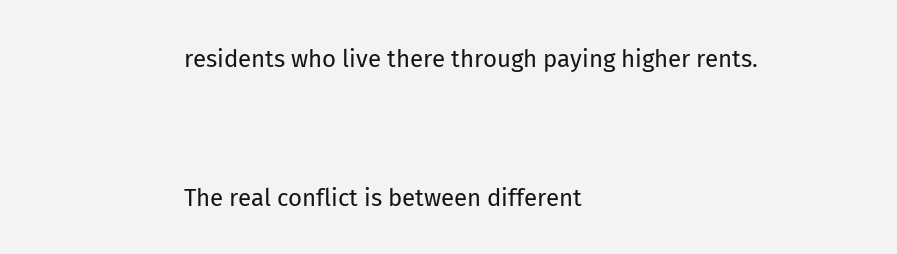residents who live there through paying higher rents.


The real conflict is between different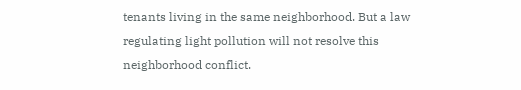tenants living in the same neighborhood. But a law regulating light pollution will not resolve this neighborhood conflict.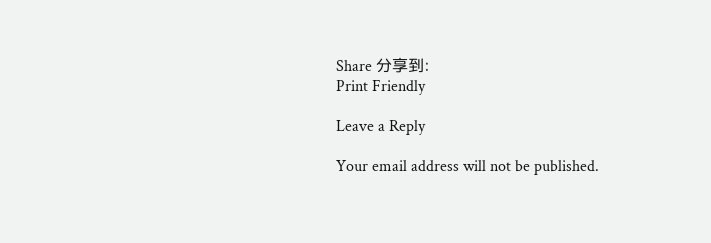Share 分享到:
Print Friendly

Leave a Reply

Your email address will not be published.